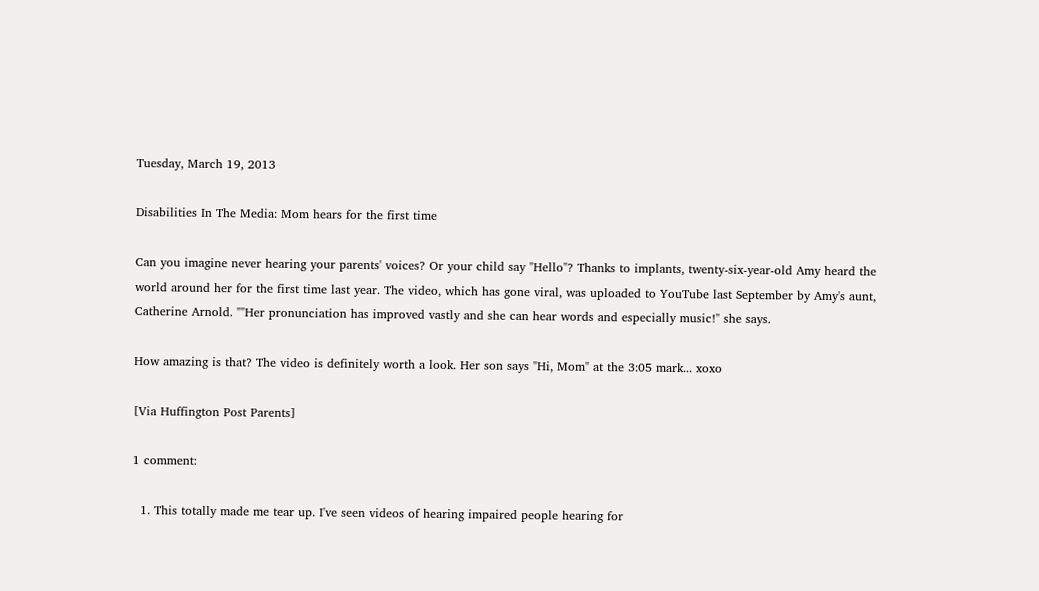Tuesday, March 19, 2013

Disabilities In The Media: Mom hears for the first time

Can you imagine never hearing your parents' voices? Or your child say "Hello"? Thanks to implants, twenty-six-year-old Amy heard the world around her for the first time last year. The video, which has gone viral, was uploaded to YouTube last September by Amy's aunt, Catherine Arnold. ""Her pronunciation has improved vastly and she can hear words and especially music!" she says.

How amazing is that? The video is definitely worth a look. Her son says "Hi, Mom" at the 3:05 mark... xoxo

[Via Huffington Post Parents]

1 comment:

  1. This totally made me tear up. I've seen videos of hearing impaired people hearing for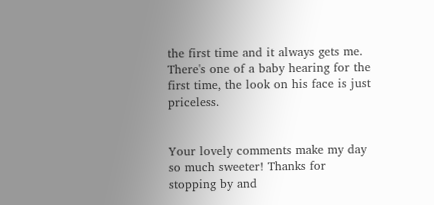the first time and it always gets me. There's one of a baby hearing for the first time, the look on his face is just priceless.


Your lovely comments make my day so much sweeter! Thanks for stopping by and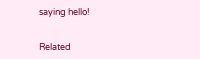saying hello!


Related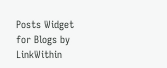Posts Widget for Blogs by LinkWithin